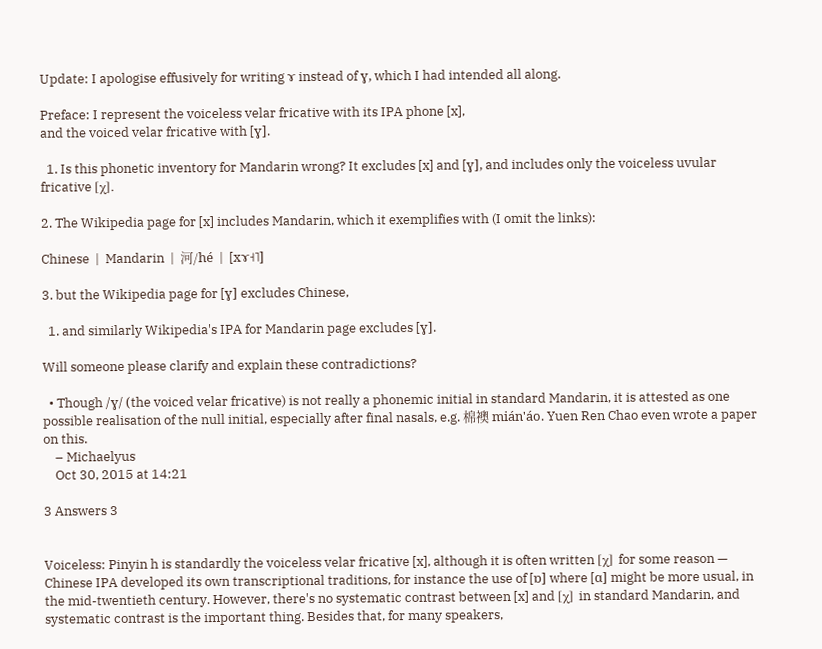Update: I apologise effusively for writing ɤ instead of ɣ, which I had intended all along.

Preface: I represent the voiceless velar fricative with its IPA phone [x],
and the voiced velar fricative with [ɣ].

  1. Is this phonetic inventory for Mandarin wrong? It excludes [x] and [ɣ], and includes only the voiceless uvular fricative [χ].

2. The Wikipedia page for [x] includes Mandarin, which it exemplifies with (I omit the links):

Chinese  |  Mandarin  |  河/hé  |  [xɤ˧˥]

3. but the Wikipedia page for [ɣ] excludes Chinese,

  1. and similarly Wikipedia's IPA for Mandarin page excludes [ɣ].

Will someone please clarify and explain these contradictions?

  • Though /ɣ/ (the voiced velar fricative) is not really a phonemic initial in standard Mandarin, it is attested as one possible realisation of the null initial, especially after final nasals, e.g. 棉襖 mián'áo. Yuen Ren Chao even wrote a paper on this.
    – Michaelyus
    Oct 30, 2015 at 14:21

3 Answers 3


Voiceless: Pinyin h is standardly the voiceless velar fricative [x], although it is often written [χ] for some reason — Chinese IPA developed its own transcriptional traditions, for instance the use of [ɒ] where [ɑ] might be more usual, in the mid-twentieth century. However, there's no systematic contrast between [x] and [χ] in standard Mandarin, and systematic contrast is the important thing. Besides that, for many speakers,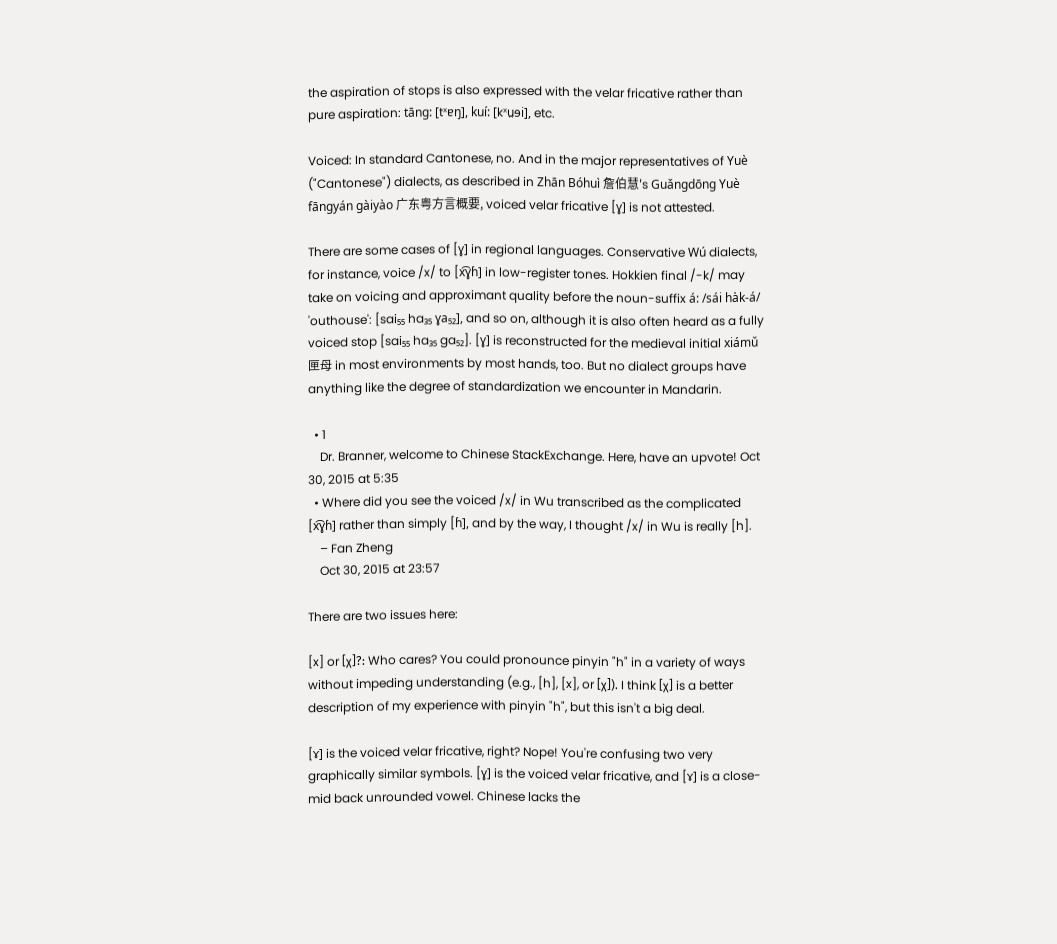the aspiration of stops is also expressed with the velar fricative rather than pure aspiration: tāng: [tˣɐŋ], kuí: [kˣu̯ɘi], etc.

Voiced: In standard Cantonese, no. And in the major representatives of Yuè ("Cantonese") dialects, as described in Zhān Bóhuì 詹伯慧's Guǎngdōng Yuè fāngyán gàiyào 广东粤方言概要, voiced velar fricative [ɣ] is not attested.

There are some cases of [ɣ] in regional languages. Conservative Wú dialects, for instance, voice /x/ to [x͡ɣɦ] in low-register tones. Hokkien final /-k/ may take on voicing and approximant quality before the noun-suffix á: /sái ha̍k-á/ 'outhouse': [sai₅₅ ha₃₅ ɣa₅₂], and so on, although it is also often heard as a fully voiced stop [sai₅₅ ha₃₅ ga₅₂]. [ɣ] is reconstructed for the medieval initial xiámǔ 匣母 in most environments by most hands, too. But no dialect groups have anything like the degree of standardization we encounter in Mandarin.

  • 1
    Dr. Branner, welcome to Chinese StackExchange. Here, have an upvote! Oct 30, 2015 at 5:35
  • Where did you see the voiced /x/ in Wu transcribed as the complicated [x͡ɣɦ] rather than simply [ɦ], and by the way, I thought /x/ in Wu is really [h].
    – Fan Zheng
    Oct 30, 2015 at 23:57

There are two issues here:

[x] or [χ]?: Who cares? You could pronounce pinyin "h" in a variety of ways without impeding understanding (e.g., [h], [x], or [χ]). I think [χ] is a better description of my experience with pinyin "h", but this isn't a big deal.

[ɤ] is the voiced velar fricative, right? Nope! You're confusing two very graphically similar symbols. [ɣ] is the voiced velar fricative, and [ɤ] is a close-mid back unrounded vowel. Chinese lacks the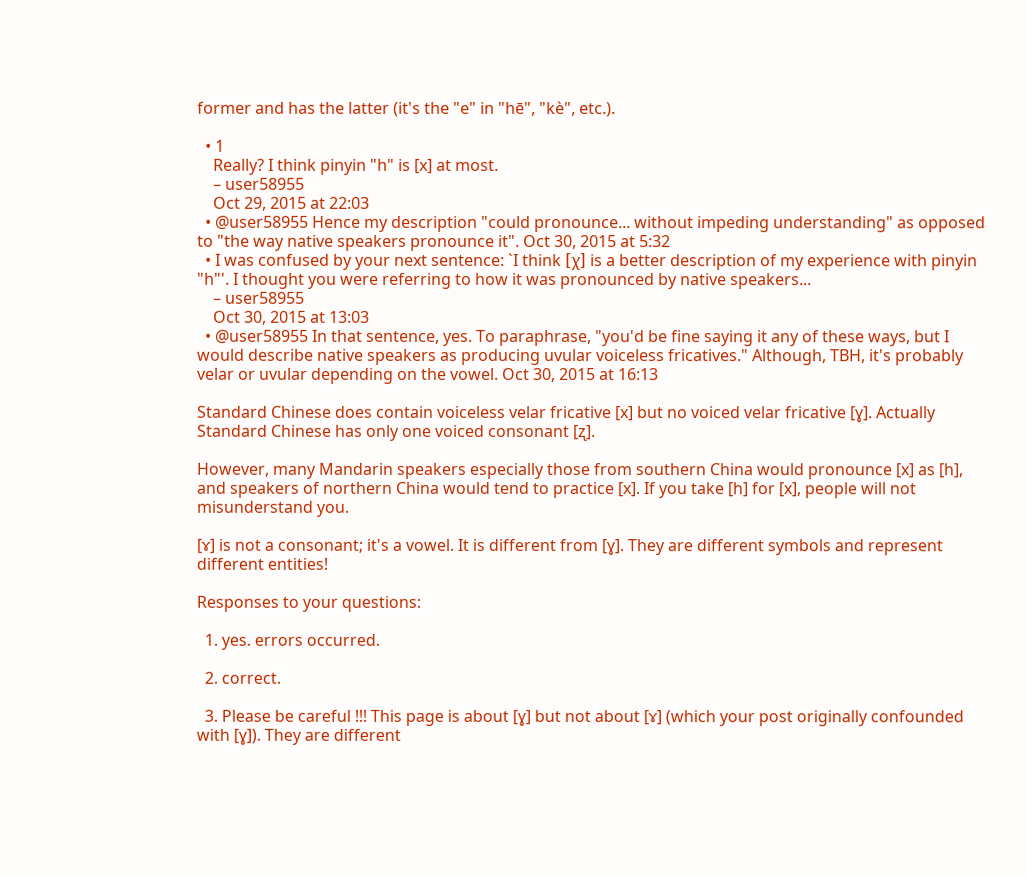former and has the latter (it's the "e" in "hē", "kè", etc.).

  • 1
    Really? I think pinyin "h" is [x] at most.
    – user58955
    Oct 29, 2015 at 22:03
  • @user58955 Hence my description "could pronounce... without impeding understanding" as opposed to "the way native speakers pronounce it". Oct 30, 2015 at 5:32
  • I was confused by your next sentence: `I think [χ] is a better description of my experience with pinyin "h"'. I thought you were referring to how it was pronounced by native speakers...
    – user58955
    Oct 30, 2015 at 13:03
  • @user58955 In that sentence, yes. To paraphrase, "you'd be fine saying it any of these ways, but I would describe native speakers as producing uvular voiceless fricatives." Although, TBH, it's probably velar or uvular depending on the vowel. Oct 30, 2015 at 16:13

Standard Chinese does contain voiceless velar fricative [x] but no voiced velar fricative [ɣ]. Actually Standard Chinese has only one voiced consonant [ʐ].

However, many Mandarin speakers especially those from southern China would pronounce [x] as [h], and speakers of northern China would tend to practice [x]. If you take [h] for [x], people will not misunderstand you.

[ɤ] is not a consonant; it's a vowel. It is different from [ɣ]. They are different symbols and represent different entities!

Responses to your questions:

  1. yes. errors occurred.

  2. correct.

  3. Please be careful !!! This page is about [ɣ] but not about [ɤ] (which your post originally confounded with [ɣ]). They are different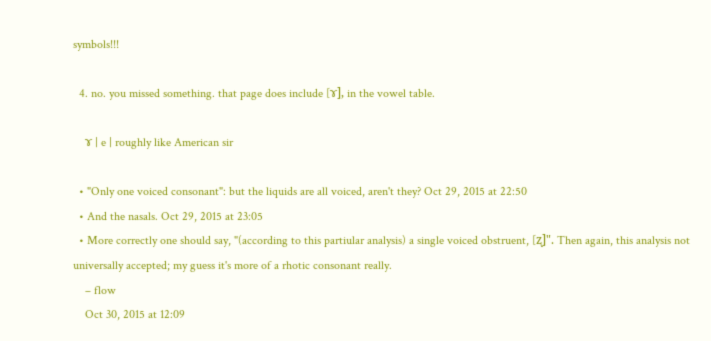symbols!!!

  4. no. you missed something. that page does include [ɤ], in the vowel table.

    ɤ | e | roughly like American sir

  • "Only one voiced consonant": but the liquids are all voiced, aren't they? Oct 29, 2015 at 22:50
  • And the nasals. Oct 29, 2015 at 23:05
  • More correctly one should say, "(according to this partiular analysis) a single voiced obstruent, [ʐ]". Then again, this analysis not universally accepted; my guess it's more of a rhotic consonant really.
    – flow
    Oct 30, 2015 at 12:09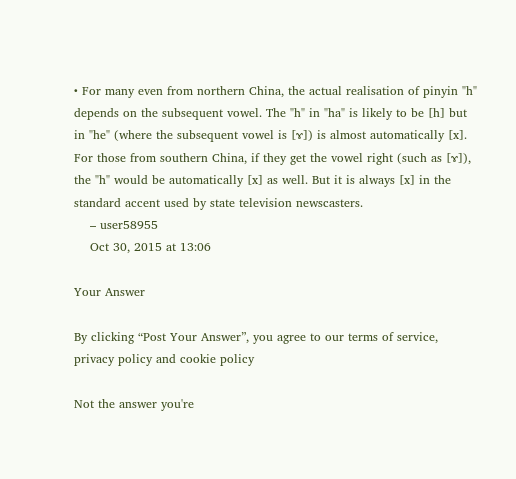• For many even from northern China, the actual realisation of pinyin "h" depends on the subsequent vowel. The "h" in "ha" is likely to be [h] but in "he" (where the subsequent vowel is [ɤ]) is almost automatically [x]. For those from southern China, if they get the vowel right (such as [ɤ]), the "h" would be automatically [x] as well. But it is always [x] in the standard accent used by state television newscasters.
    – user58955
    Oct 30, 2015 at 13:06

Your Answer

By clicking “Post Your Answer”, you agree to our terms of service, privacy policy and cookie policy

Not the answer you're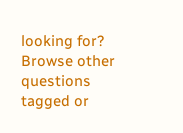looking for? Browse other questions tagged or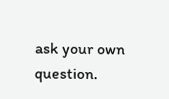ask your own question.